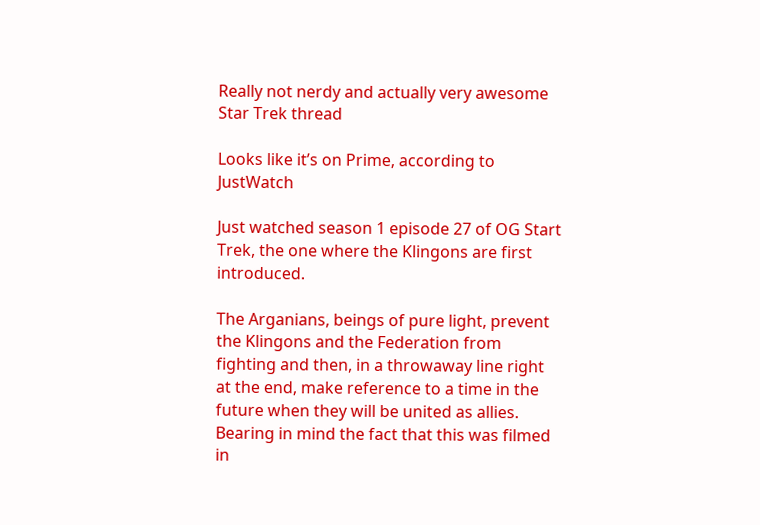Really not nerdy and actually very awesome Star Trek thread

Looks like it’s on Prime, according to JustWatch

Just watched season 1 episode 27 of OG Start Trek, the one where the Klingons are first introduced.

The Arganians, beings of pure light, prevent the Klingons and the Federation from fighting and then, in a throwaway line right at the end, make reference to a time in the future when they will be united as allies. Bearing in mind the fact that this was filmed in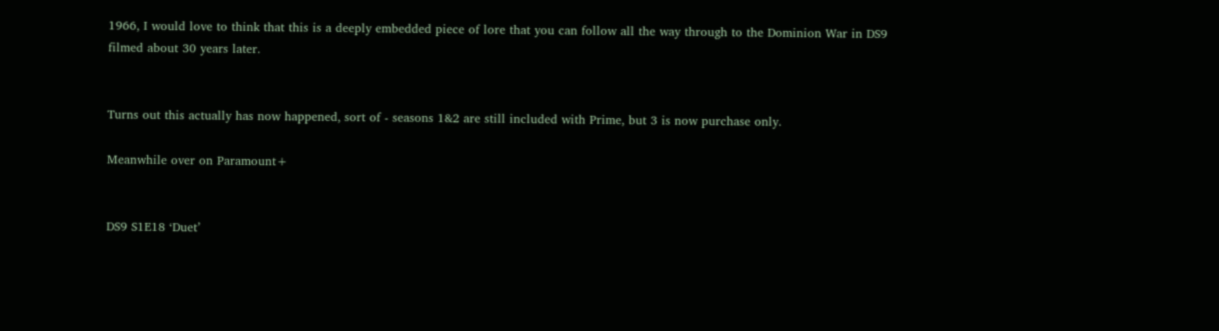1966, I would love to think that this is a deeply embedded piece of lore that you can follow all the way through to the Dominion War in DS9 filmed about 30 years later.


Turns out this actually has now happened, sort of - seasons 1&2 are still included with Prime, but 3 is now purchase only.

Meanwhile over on Paramount+


DS9 S1E18 ‘Duet’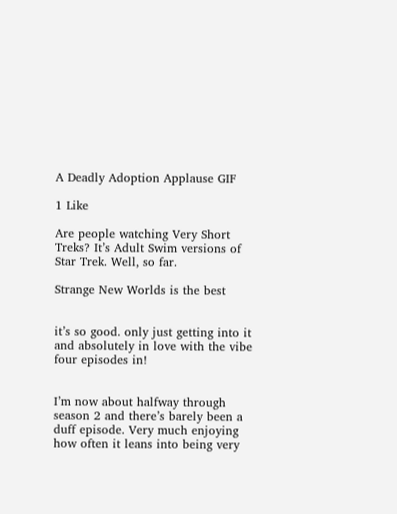A Deadly Adoption Applause GIF

1 Like

Are people watching Very Short Treks? It’s Adult Swim versions of Star Trek. Well, so far.

Strange New Worlds is the best


it’s so good. only just getting into it and absolutely in love with the vibe four episodes in!


I’m now about halfway through season 2 and there’s barely been a duff episode. Very much enjoying how often it leans into being very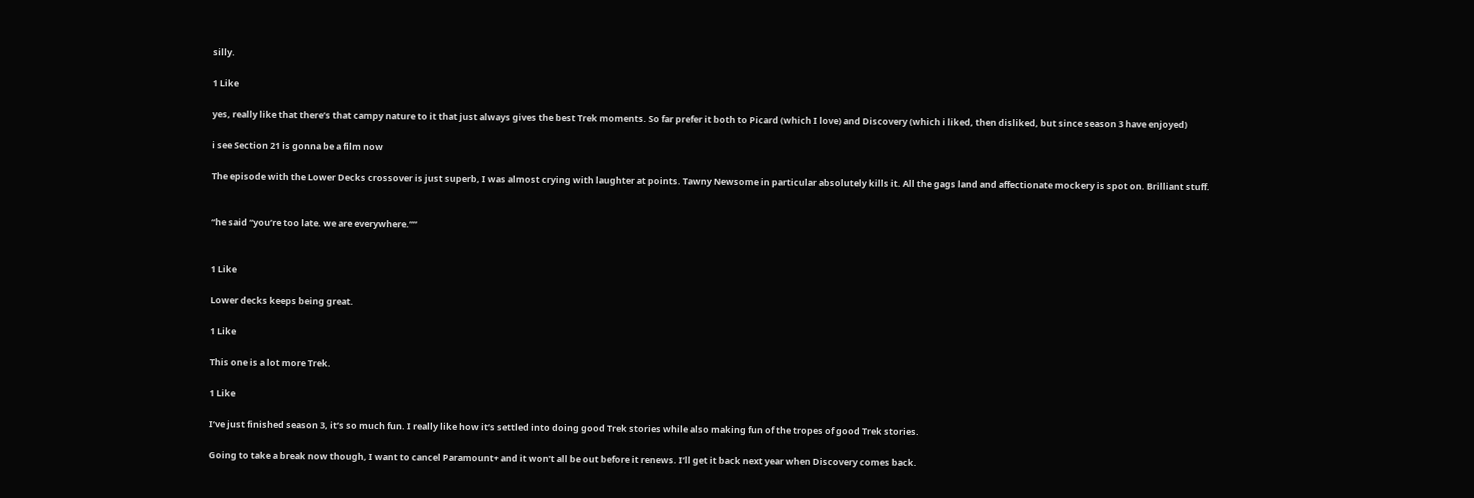silly.

1 Like

yes, really like that there’s that campy nature to it that just always gives the best Trek moments. So far prefer it both to Picard (which I love) and Discovery (which i liked, then disliked, but since season 3 have enjoyed)

i see Section 21 is gonna be a film now

The episode with the Lower Decks crossover is just superb, I was almost crying with laughter at points. Tawny Newsome in particular absolutely kills it. All the gags land and affectionate mockery is spot on. Brilliant stuff.


“he said “you’re too late. we are everywhere.””


1 Like

Lower decks keeps being great.

1 Like

This one is a lot more Trek.

1 Like

I’ve just finished season 3, it’s so much fun. I really like how it’s settled into doing good Trek stories while also making fun of the tropes of good Trek stories.

Going to take a break now though, I want to cancel Paramount+ and it won’t all be out before it renews. I’ll get it back next year when Discovery comes back.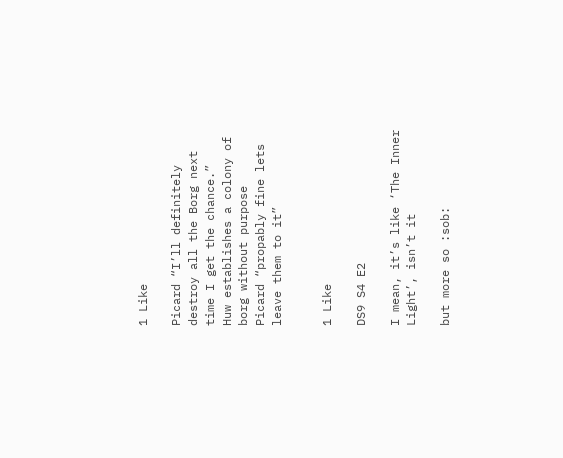1 Like

Picard “I’ll definitely destroy all the Borg next time I get the chance.”
Huw establishes a colony of borg without purpose
Picard “propably fine lets leave them to it”


1 Like

DS9 S4 E2

I mean, it’s like ‘The Inner Light’, isn’t it

but more so :sob: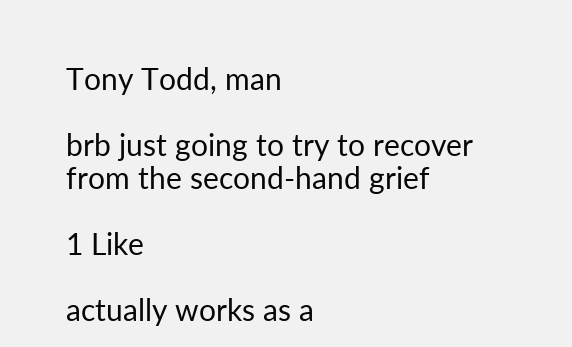Tony Todd, man

brb just going to try to recover from the second-hand grief

1 Like

actually works as a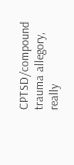CPTSD/compound trauma allegory, really